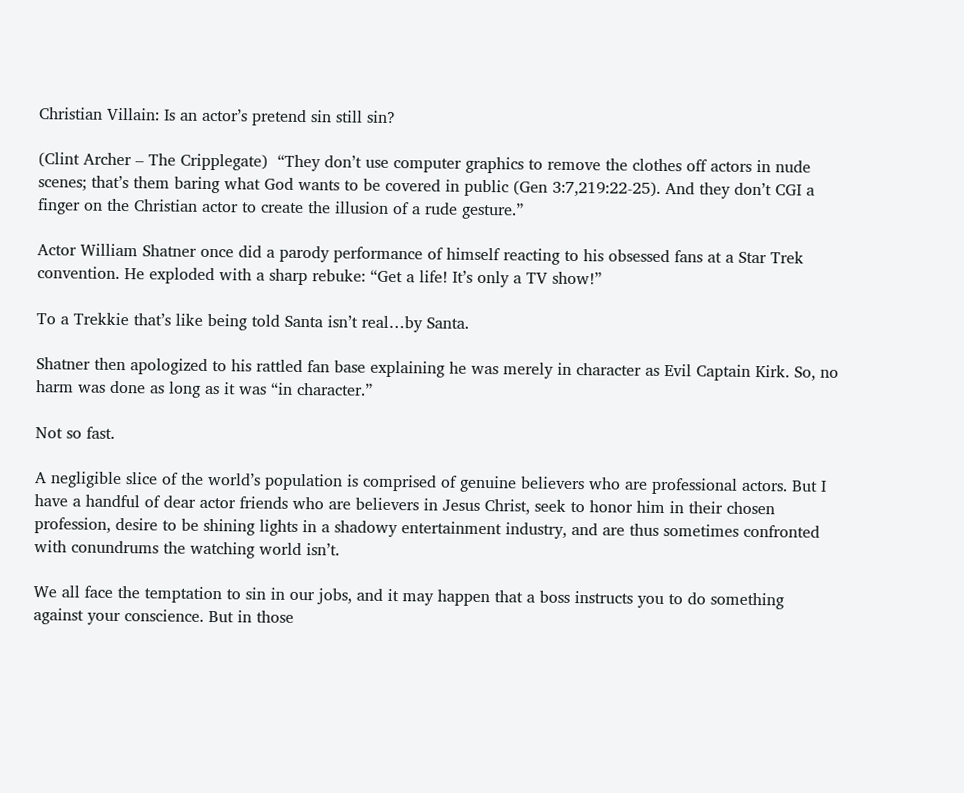Christian Villain: Is an actor’s pretend sin still sin?

(Clint Archer – The Cripplegate)  “They don’t use computer graphics to remove the clothes off actors in nude scenes; that’s them baring what God wants to be covered in public (Gen 3:7,219:22-25). And they don’t CGI a finger on the Christian actor to create the illusion of a rude gesture.”

Actor William Shatner once did a parody performance of himself reacting to his obsessed fans at a Star Trek convention. He exploded with a sharp rebuke: “Get a life! It’s only a TV show!”

To a Trekkie that’s like being told Santa isn’t real…by Santa.

Shatner then apologized to his rattled fan base explaining he was merely in character as Evil Captain Kirk. So, no harm was done as long as it was “in character.”

Not so fast.

A negligible slice of the world’s population is comprised of genuine believers who are professional actors. But I have a handful of dear actor friends who are believers in Jesus Christ, seek to honor him in their chosen profession, desire to be shining lights in a shadowy entertainment industry, and are thus sometimes confronted with conundrums the watching world isn’t.

We all face the temptation to sin in our jobs, and it may happen that a boss instructs you to do something against your conscience. But in those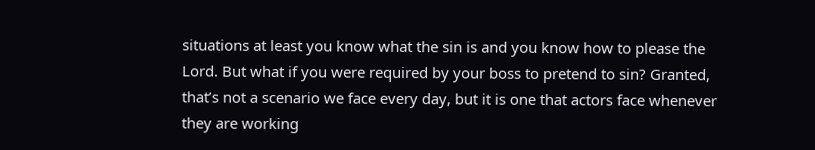situations at least you know what the sin is and you know how to please the Lord. But what if you were required by your boss to pretend to sin? Granted, that’s not a scenario we face every day, but it is one that actors face whenever they are working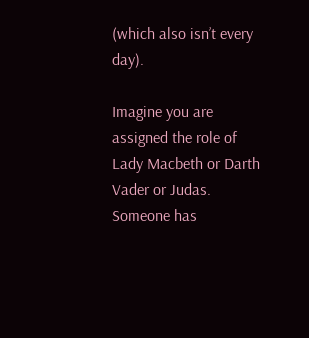(which also isn’t every day).

Imagine you are assigned the role of Lady Macbeth or Darth Vader or Judas. Someone has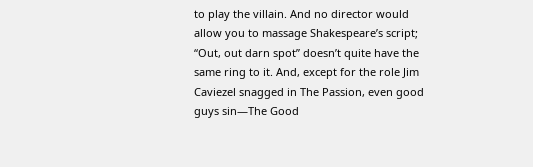to play the villain. And no director would allow you to massage Shakespeare’s script; “Out, out darn spot” doesn’t quite have the same ring to it. And, except for the role Jim Caviezel snagged in The Passion, even good guys sin—The Good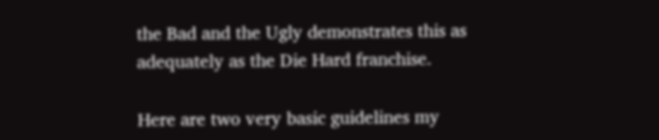the Bad and the Ugly demonstrates this as adequately as the Die Hard franchise.

Here are two very basic guidelines my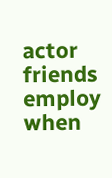actor friends employ when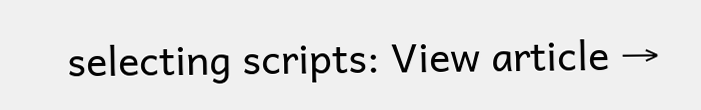selecting scripts: View article →